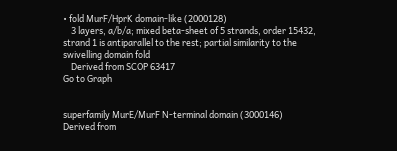• fold MurF/HprK domain-like (2000128)
    3 layers, a/b/a; mixed beta-sheet of 5 strands, order 15432, strand 1 is antiparallel to the rest; partial similarity to the swivelling domain fold
    Derived from SCOP 63417
Go to Graph


superfamily MurE/MurF N-terminal domain (3000146)
Derived from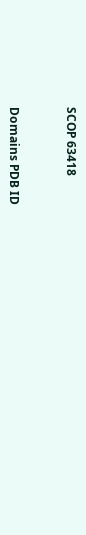SCOP 63418


Domains PDB ID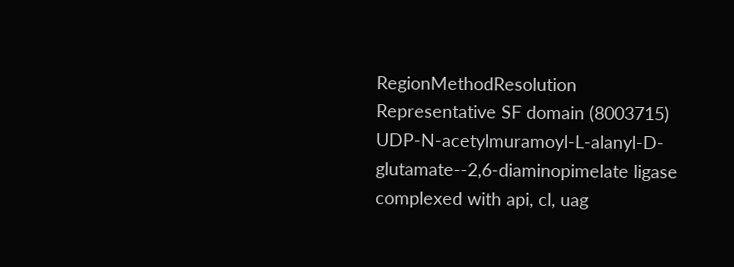RegionMethodResolution
Representative SF domain (8003715)
UDP-N-acetylmuramoyl-L-alanyl-D-glutamate--2,6-diaminopimelate ligase
complexed with api, cl, uag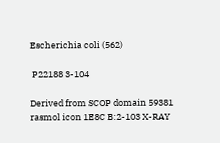Escherichia coli (562)

 P22188 3-104

Derived from SCOP domain 59381
rasmol icon 1E8C B:2-103 X-RAY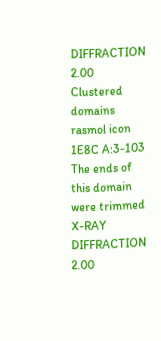DIFFRACTION 2.00
Clustered domains rasmol icon 1E8C A:3-103 The ends of this domain were trimmed X-RAY DIFFRACTION 2.00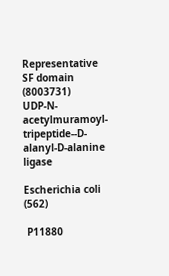Representative SF domain (8003731)
UDP-N-acetylmuramoyl-tripeptide--D-alanyl-D-alanine ligase

Escherichia coli (562)

 P11880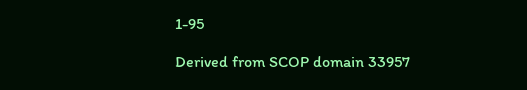1-95

Derived from SCOP domain 33957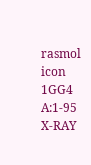rasmol icon 1GG4 A:1-95 X-RAY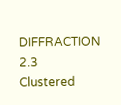DIFFRACTION 2.3
Clustered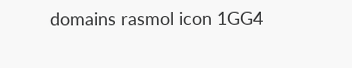domains rasmol icon 1GG4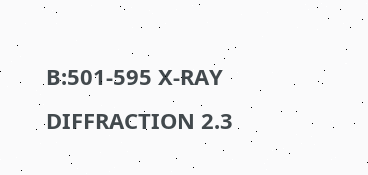B:501-595 X-RAY DIFFRACTION 2.3